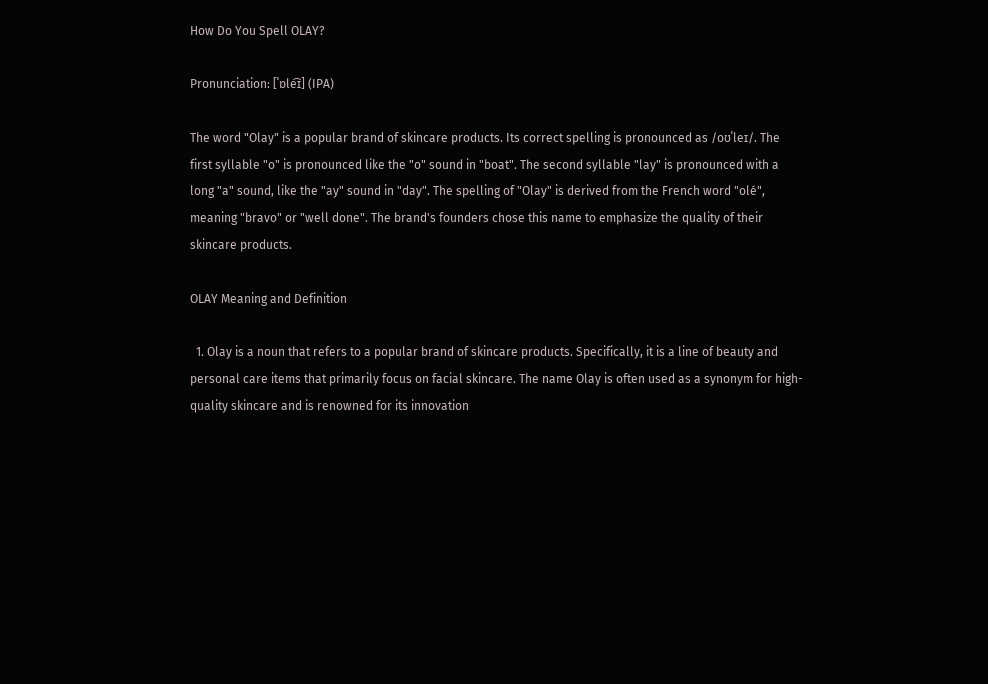How Do You Spell OLAY?

Pronunciation: [ˈɒle͡ɪ] (IPA)

The word "Olay" is a popular brand of skincare products. Its correct spelling is pronounced as /oʊˈleɪ/. The first syllable "o" is pronounced like the "o" sound in "boat". The second syllable "lay" is pronounced with a long "a" sound, like the "ay" sound in "day". The spelling of "Olay" is derived from the French word "olé", meaning "bravo" or "well done". The brand's founders chose this name to emphasize the quality of their skincare products.

OLAY Meaning and Definition

  1. Olay is a noun that refers to a popular brand of skincare products. Specifically, it is a line of beauty and personal care items that primarily focus on facial skincare. The name Olay is often used as a synonym for high-quality skincare and is renowned for its innovation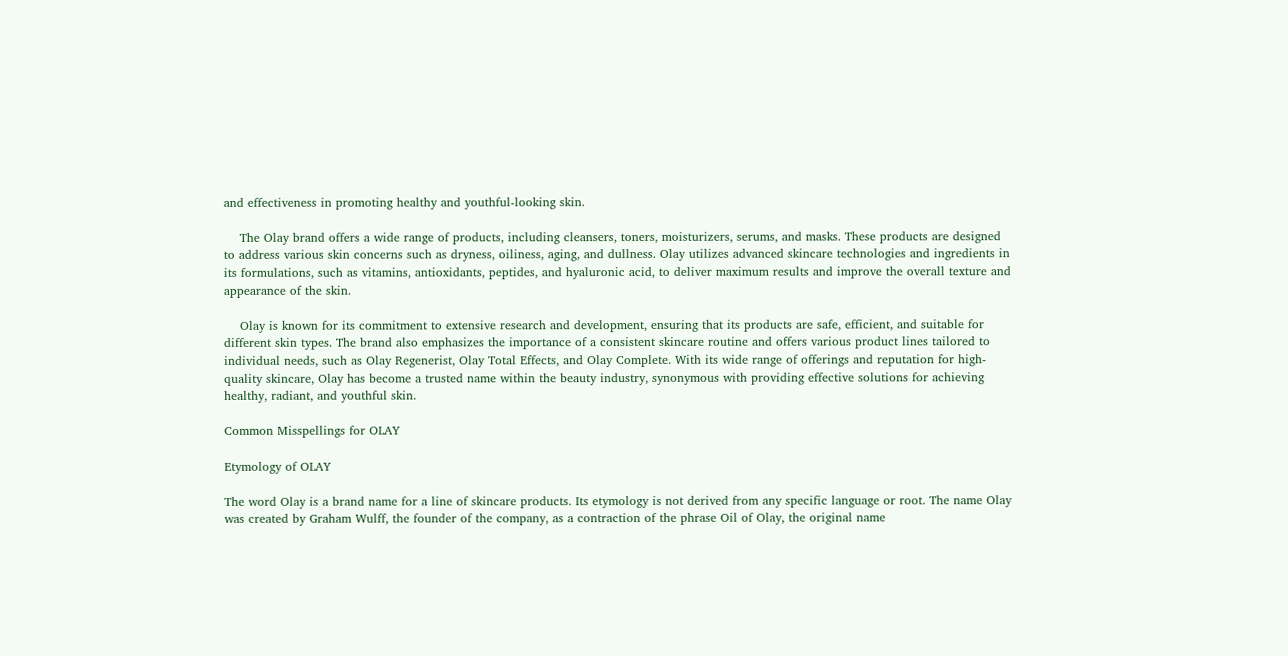and effectiveness in promoting healthy and youthful-looking skin.

    The Olay brand offers a wide range of products, including cleansers, toners, moisturizers, serums, and masks. These products are designed to address various skin concerns such as dryness, oiliness, aging, and dullness. Olay utilizes advanced skincare technologies and ingredients in its formulations, such as vitamins, antioxidants, peptides, and hyaluronic acid, to deliver maximum results and improve the overall texture and appearance of the skin.

    Olay is known for its commitment to extensive research and development, ensuring that its products are safe, efficient, and suitable for different skin types. The brand also emphasizes the importance of a consistent skincare routine and offers various product lines tailored to individual needs, such as Olay Regenerist, Olay Total Effects, and Olay Complete. With its wide range of offerings and reputation for high-quality skincare, Olay has become a trusted name within the beauty industry, synonymous with providing effective solutions for achieving healthy, radiant, and youthful skin.

Common Misspellings for OLAY

Etymology of OLAY

The word Olay is a brand name for a line of skincare products. Its etymology is not derived from any specific language or root. The name Olay was created by Graham Wulff, the founder of the company, as a contraction of the phrase Oil of Olay, the original name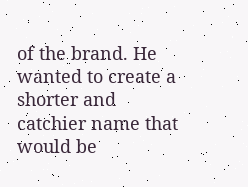of the brand. He wanted to create a shorter and catchier name that would be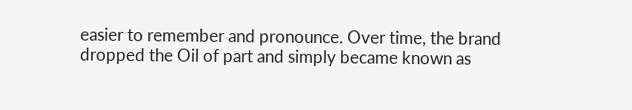easier to remember and pronounce. Over time, the brand dropped the Oil of part and simply became known as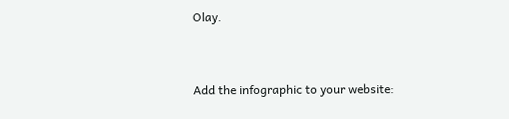Olay.


Add the infographic to your website: